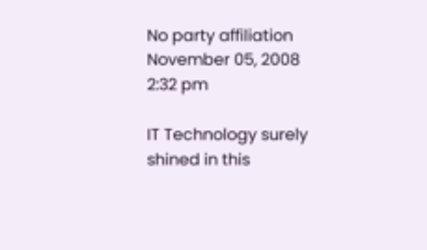No party affiliation November 05, 2008 2:32 pm

IT Technology surely shined in this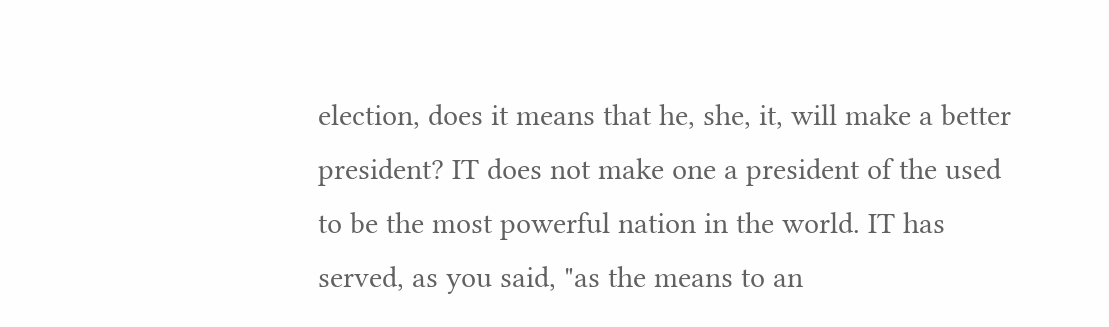election, does it means that he, she, it, will make a better president? IT does not make one a president of the used to be the most powerful nation in the world. IT has served, as you said, "as the means to an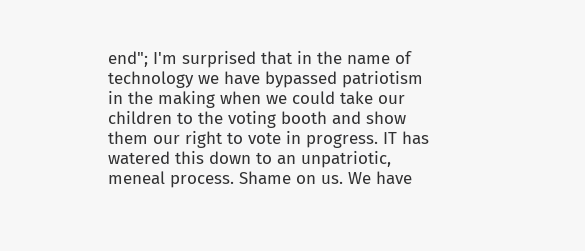end"; I'm surprised that in the name of technology we have bypassed patriotism in the making when we could take our children to the voting booth and show them our right to vote in progress. IT has watered this down to an unpatriotic, meneal process. Shame on us. We have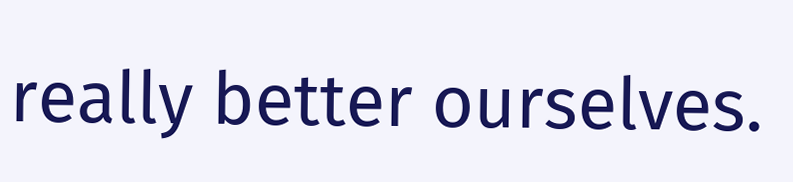really better ourselves.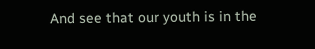And see that our youth is in the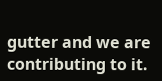gutter and we are contributing to it.